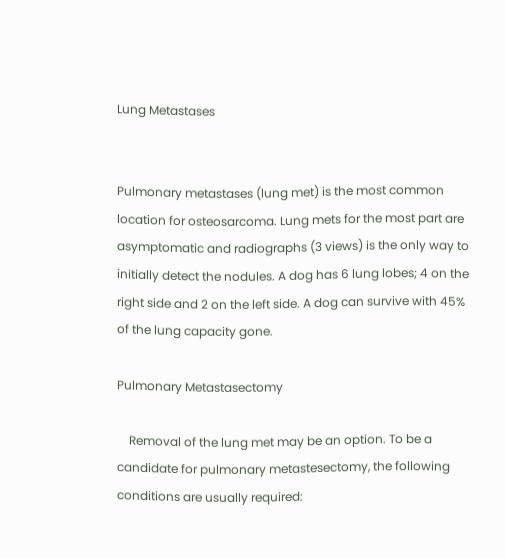Lung Metastases


Pulmonary metastases (lung met) is the most common location for osteosarcoma. Lung mets for the most part are asymptomatic and radiographs (3 views) is the only way to initially detect the nodules. A dog has 6 lung lobes; 4 on the right side and 2 on the left side. A dog can survive with 45% of the lung capacity gone.

Pulmonary Metastasectomy

    Removal of the lung met may be an option. To be a candidate for pulmonary metastesectomy, the following conditions are usually required: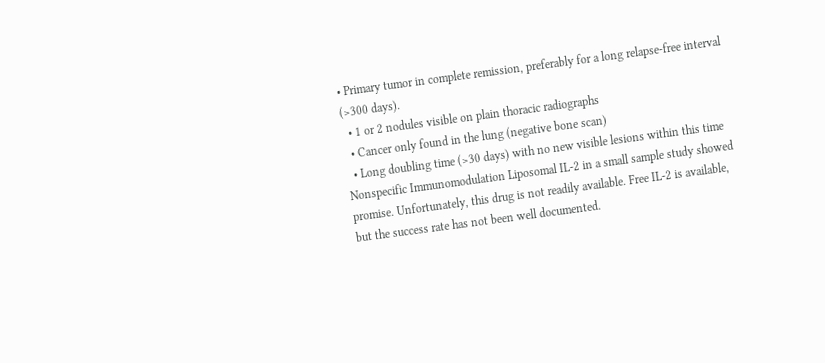• Primary tumor in complete remission, preferably for a long relapse-free interval (>300 days).
  • 1 or 2 nodules visible on plain thoracic radiographs
  • Cancer only found in the lung (negative bone scan)
  • Long doubling time (>30 days) with no new visible lesions within this time
Nonspecific Immunomodulation Liposomal IL-2 in a small sample study showed promise. Unfortunately, this drug is not readily available. Free IL-2 is available, but the success rate has not been well documented.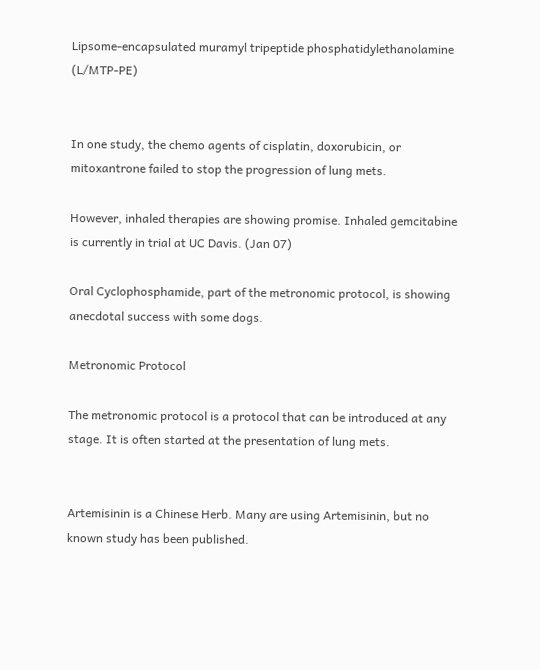Lipsome-encapsulated muramyl tripeptide phosphatidylethanolamine (L/MTP-PE)


In one study, the chemo agents of cisplatin, doxorubicin, or mitoxantrone failed to stop the progression of lung mets.

However, inhaled therapies are showing promise. Inhaled gemcitabine is currently in trial at UC Davis. (Jan 07)

Oral Cyclophosphamide, part of the metronomic protocol, is showing anecdotal success with some dogs.

Metronomic Protocol

The metronomic protocol is a protocol that can be introduced at any stage. It is often started at the presentation of lung mets.


Artemisinin is a Chinese Herb. Many are using Artemisinin, but no known study has been published.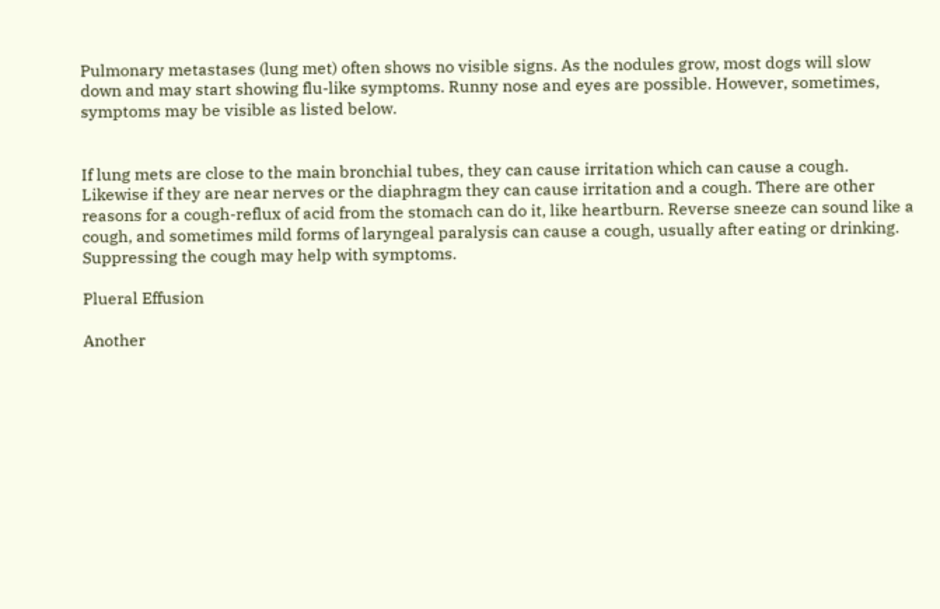Pulmonary metastases (lung met) often shows no visible signs. As the nodules grow, most dogs will slow down and may start showing flu-like symptoms. Runny nose and eyes are possible. However, sometimes, symptoms may be visible as listed below.


If lung mets are close to the main bronchial tubes, they can cause irritation which can cause a cough. Likewise if they are near nerves or the diaphragm they can cause irritation and a cough. There are other reasons for a cough-reflux of acid from the stomach can do it, like heartburn. Reverse sneeze can sound like a cough, and sometimes mild forms of laryngeal paralysis can cause a cough, usually after eating or drinking. Suppressing the cough may help with symptoms.

Plueral Effusion

Another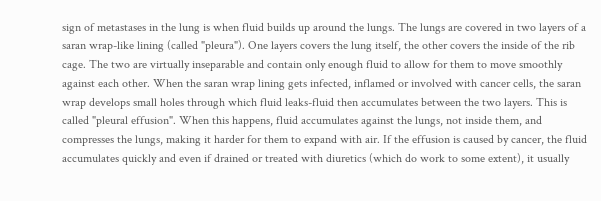sign of metastases in the lung is when fluid builds up around the lungs. The lungs are covered in two layers of a saran wrap-like lining (called "pleura"). One layers covers the lung itself, the other covers the inside of the rib cage. The two are virtually inseparable and contain only enough fluid to allow for them to move smoothly against each other. When the saran wrap lining gets infected, inflamed or involved with cancer cells, the saran wrap develops small holes through which fluid leaks-fluid then accumulates between the two layers. This is called "pleural effusion". When this happens, fluid accumulates against the lungs, not inside them, and compresses the lungs, making it harder for them to expand with air. If the effusion is caused by cancer, the fluid accumulates quickly and even if drained or treated with diuretics (which do work to some extent), it usually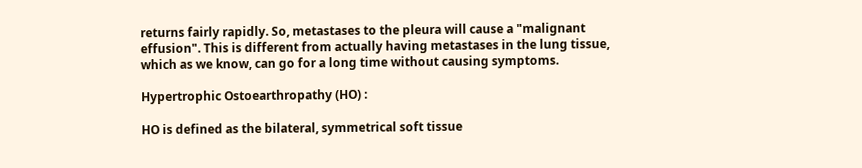returns fairly rapidly. So, metastases to the pleura will cause a "malignant effusion". This is different from actually having metastases in the lung tissue, which as we know, can go for a long time without causing symptoms.

Hypertrophic Ostoearthropathy (HO) :

HO is defined as the bilateral, symmetrical soft tissue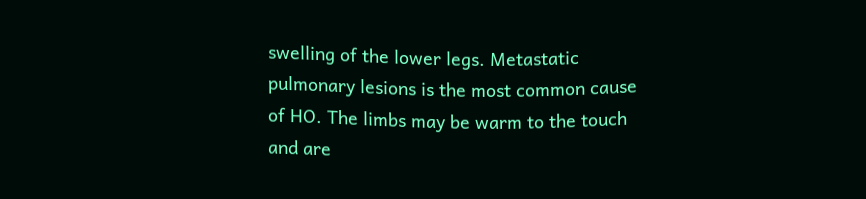swelling of the lower legs. Metastatic pulmonary lesions is the most common cause of HO. The limbs may be warm to the touch and are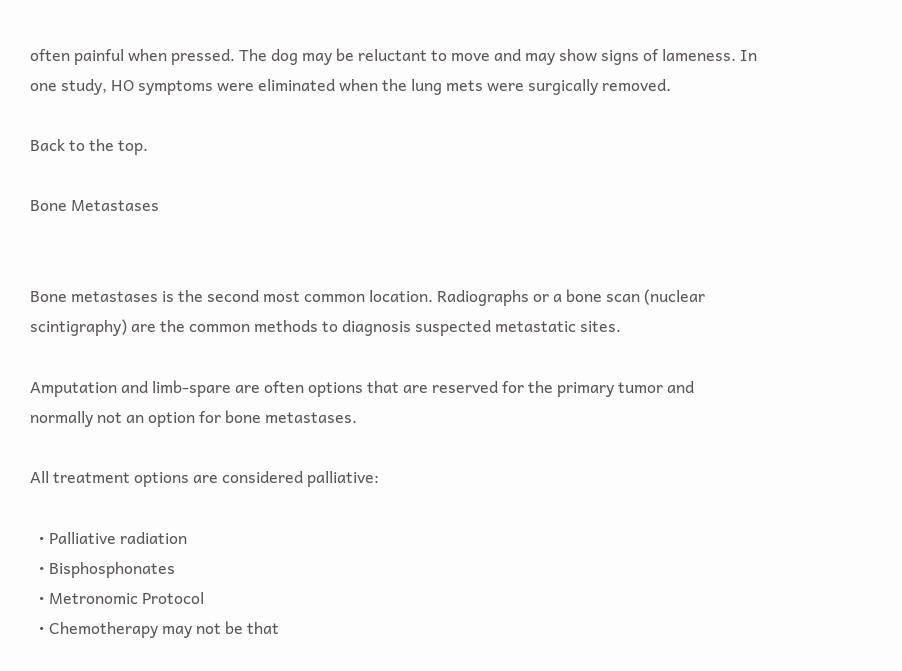often painful when pressed. The dog may be reluctant to move and may show signs of lameness. In one study, HO symptoms were eliminated when the lung mets were surgically removed.

Back to the top.

Bone Metastases


Bone metastases is the second most common location. Radiographs or a bone scan (nuclear scintigraphy) are the common methods to diagnosis suspected metastatic sites.

Amputation and limb-spare are often options that are reserved for the primary tumor and normally not an option for bone metastases.

All treatment options are considered palliative:

  • Palliative radiation
  • Bisphosphonates
  • Metronomic Protocol
  • Chemotherapy may not be that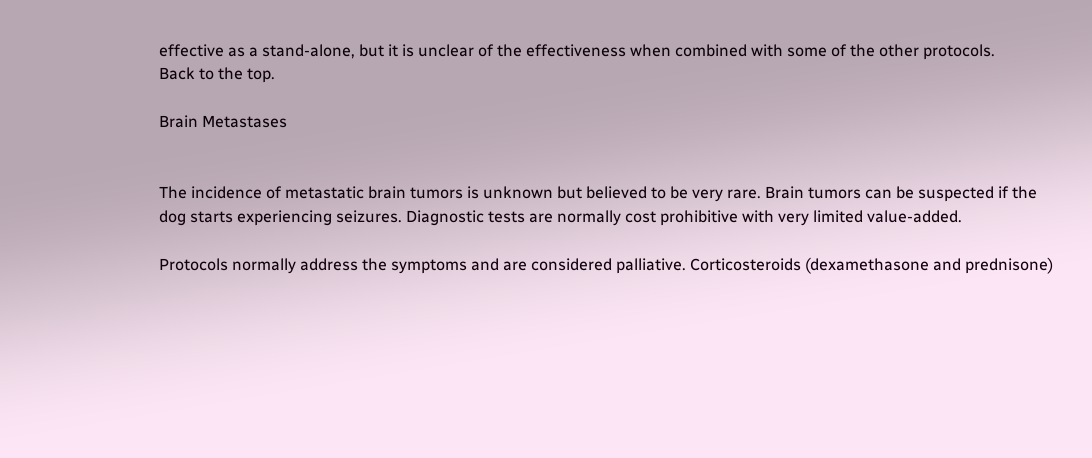effective as a stand-alone, but it is unclear of the effectiveness when combined with some of the other protocols.
Back to the top.

Brain Metastases


The incidence of metastatic brain tumors is unknown but believed to be very rare. Brain tumors can be suspected if the dog starts experiencing seizures. Diagnostic tests are normally cost prohibitive with very limited value-added.

Protocols normally address the symptoms and are considered palliative. Corticosteroids (dexamethasone and prednisone)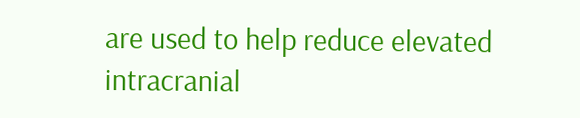are used to help reduce elevated intracranial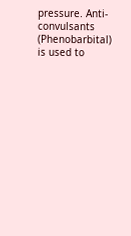pressure. Anti-convulsants (Phenobarbital) is used to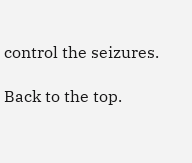control the seizures.

Back to the top.